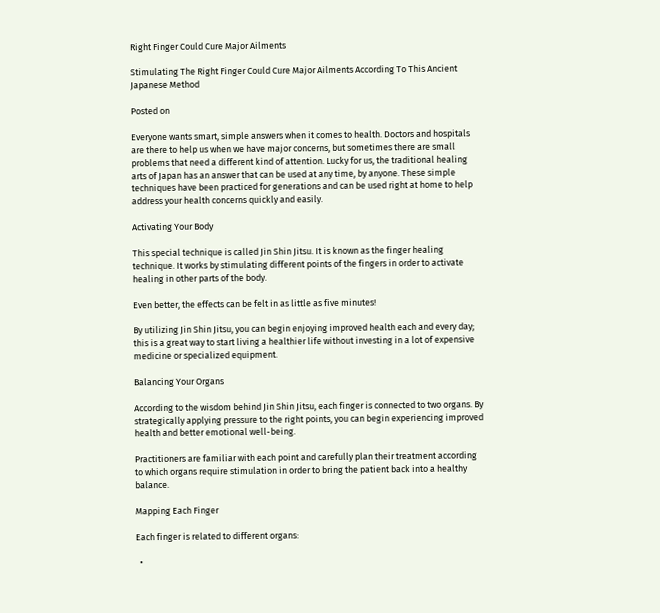Right Finger Could Cure Major Ailments

Stimulating The Right Finger Could Cure Major Ailments According To This Ancient Japanese Method

Posted on

Everyone wants smart, simple answers when it comes to health. Doctors and hospitals are there to help us when we have major concerns, but sometimes there are small problems that need a different kind of attention. Lucky for us, the traditional healing arts of Japan has an answer that can be used at any time, by anyone. These simple techniques have been practiced for generations and can be used right at home to help address your health concerns quickly and easily.

Activating Your Body

This special technique is called Jin Shin Jitsu. It is known as the finger healing technique. It works by stimulating different points of the fingers in order to activate healing in other parts of the body.

Even better, the effects can be felt in as little as five minutes!

By utilizing Jin Shin Jitsu, you can begin enjoying improved health each and every day; this is a great way to start living a healthier life without investing in a lot of expensive medicine or specialized equipment.

Balancing Your Organs

According to the wisdom behind Jin Shin Jitsu, each finger is connected to two organs. By strategically applying pressure to the right points, you can begin experiencing improved health and better emotional well-being.

Practitioners are familiar with each point and carefully plan their treatment according to which organs require stimulation in order to bring the patient back into a healthy balance.

Mapping Each Finger

Each finger is related to different organs:

  •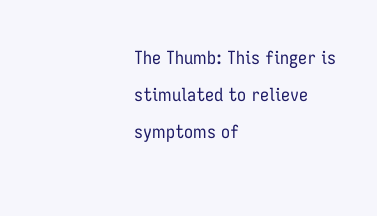The Thumb: This finger is stimulated to relieve symptoms of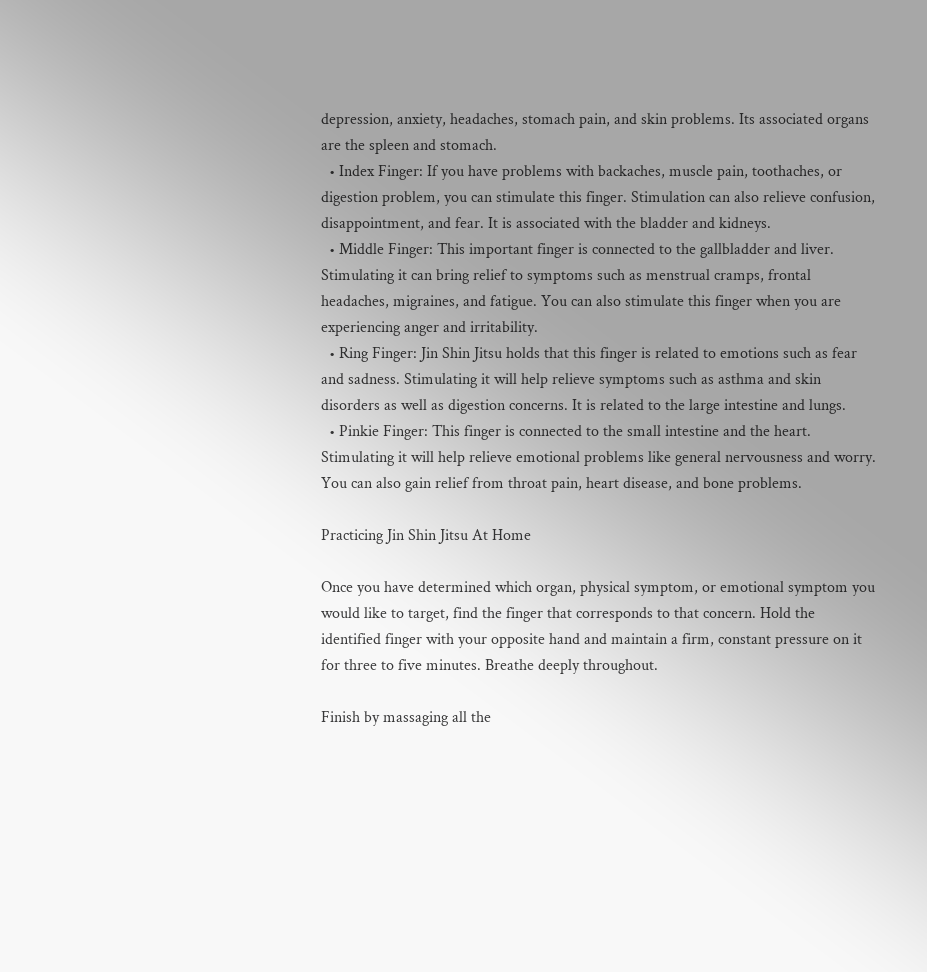depression, anxiety, headaches, stomach pain, and skin problems. Its associated organs are the spleen and stomach.
  • Index Finger: If you have problems with backaches, muscle pain, toothaches, or digestion problem, you can stimulate this finger. Stimulation can also relieve confusion, disappointment, and fear. It is associated with the bladder and kidneys.
  • Middle Finger: This important finger is connected to the gallbladder and liver. Stimulating it can bring relief to symptoms such as menstrual cramps, frontal headaches, migraines, and fatigue. You can also stimulate this finger when you are experiencing anger and irritability.
  • Ring Finger: Jin Shin Jitsu holds that this finger is related to emotions such as fear and sadness. Stimulating it will help relieve symptoms such as asthma and skin disorders as well as digestion concerns. It is related to the large intestine and lungs.
  • Pinkie Finger: This finger is connected to the small intestine and the heart. Stimulating it will help relieve emotional problems like general nervousness and worry. You can also gain relief from throat pain, heart disease, and bone problems.

Practicing Jin Shin Jitsu At Home

Once you have determined which organ, physical symptom, or emotional symptom you would like to target, find the finger that corresponds to that concern. Hold the identified finger with your opposite hand and maintain a firm, constant pressure on it for three to five minutes. Breathe deeply throughout.

Finish by massaging all the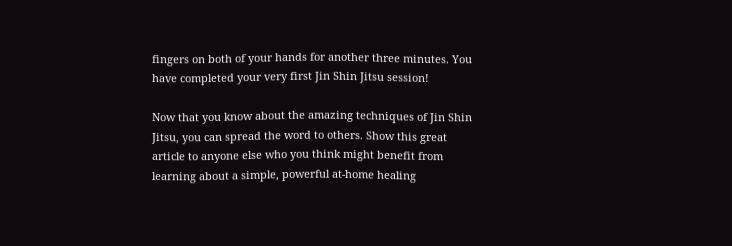fingers on both of your hands for another three minutes. You have completed your very first Jin Shin Jitsu session!

Now that you know about the amazing techniques of Jin Shin Jitsu, you can spread the word to others. Show this great article to anyone else who you think might benefit from learning about a simple, powerful at-home healing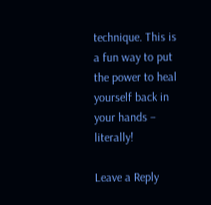technique. This is a fun way to put the power to heal yourself back in your hands – literally!

Leave a Reply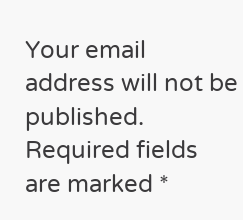Your email address will not be published. Required fields are marked *